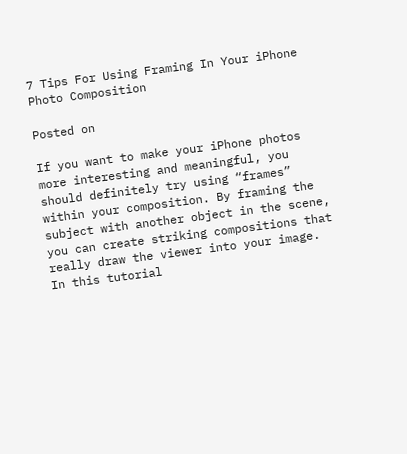7 Tips For Using Framing In Your iPhone Photo Composition

Posted on

If you want to make your iPhone photos more interesting and meaningful, you should definitely try using “frames” within your composition. By framing the subject with another object in the scene, you can create striking compositions that really draw the viewer into your image. In this tutorial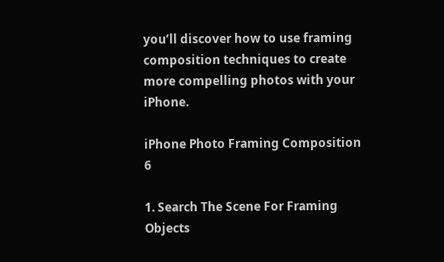you’ll discover how to use framing composition techniques to create more compelling photos with your iPhone.

iPhone Photo Framing Composition 6

1. Search The Scene For Framing Objects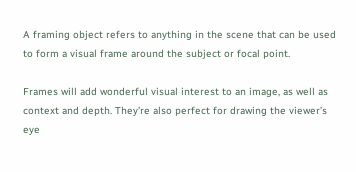A framing object refers to anything in the scene that can be used to form a visual frame around the subject or focal point.

Frames will add wonderful visual interest to an image, as well as context and depth. They’re also perfect for drawing the viewer’s eye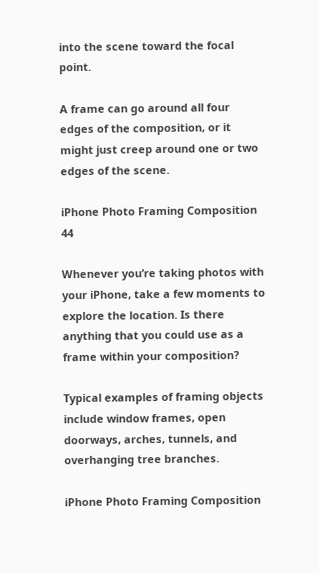into the scene toward the focal point.

A frame can go around all four edges of the composition, or it might just creep around one or two edges of the scene.

iPhone Photo Framing Composition 44

Whenever you’re taking photos with your iPhone, take a few moments to explore the location. Is there anything that you could use as a frame within your composition?

Typical examples of framing objects include window frames, open doorways, arches, tunnels, and overhanging tree branches.

iPhone Photo Framing Composition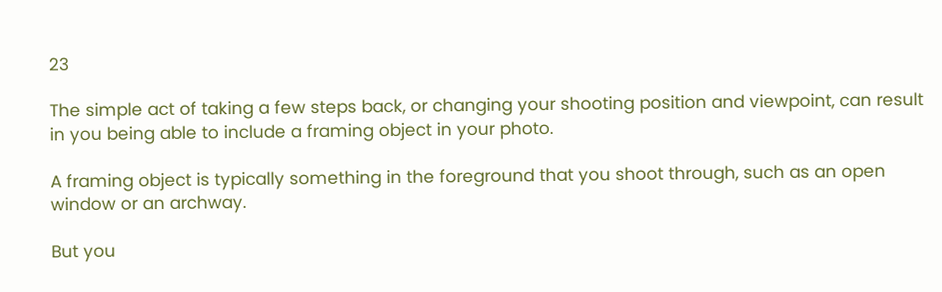23

The simple act of taking a few steps back, or changing your shooting position and viewpoint, can result in you being able to include a framing object in your photo.

A framing object is typically something in the foreground that you shoot through, such as an open window or an archway.

But you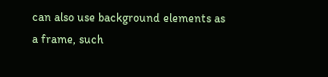can also use background elements as a frame, such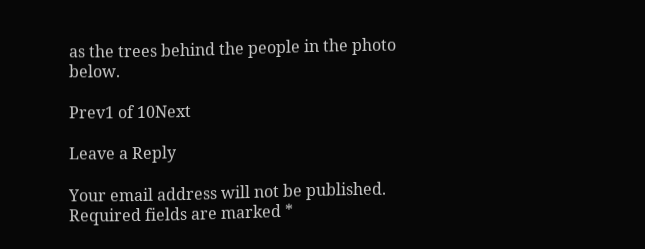as the trees behind the people in the photo below.

Prev1 of 10Next

Leave a Reply

Your email address will not be published. Required fields are marked *